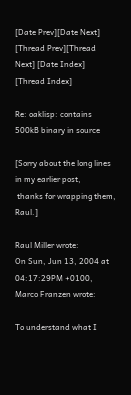[Date Prev][Date Next] [Thread Prev][Thread Next] [Date Index] [Thread Index]

Re: oaklisp: contains 500kB binary in source

[Sorry about the long lines in my earlier post,
 thanks for wrapping them, Raul.]

Raul Miller wrote:
On Sun, Jun 13, 2004 at 04:17:29PM +0100, Marco Franzen wrote:

To understand what I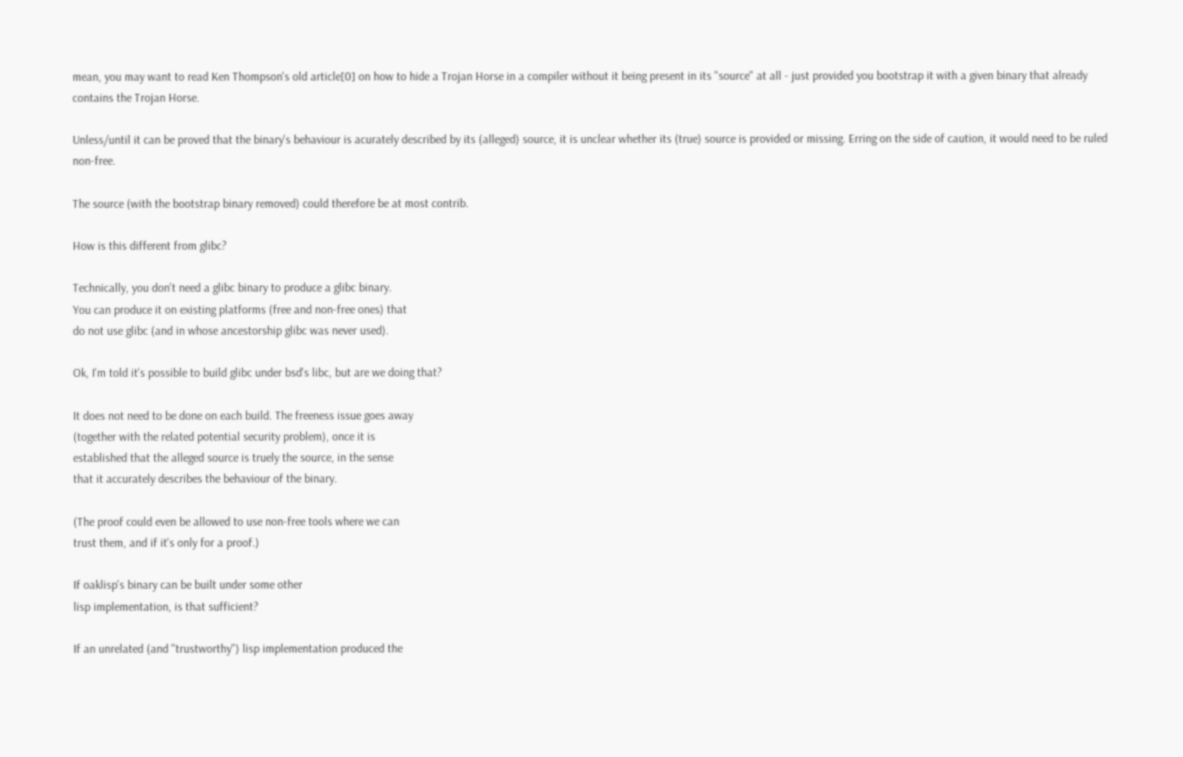mean, you may want to read Ken Thompson's old article[0] on how to hide a Trojan Horse in a compiler without it being present in its "source" at all - just provided you bootstrap it with a given binary that already contains the Trojan Horse.

Unless/until it can be proved that the binary's behaviour is acurately described by its (alleged) source, it is unclear whether its (true) source is provided or missing. Erring on the side of caution, it would need to be ruled non-free.

The source (with the bootstrap binary removed) could therefore be at most contrib.

How is this different from glibc?

Technically, you don't need a glibc binary to produce a glibc binary.
You can produce it on existing platforms (free and non-free ones) that
do not use glibc (and in whose ancestorship glibc was never used).

Ok, I'm told it's possible to build glibc under bsd's libc, but are we doing that?

It does not need to be done on each build. The freeness issue goes away
(together with the related potential security problem), once it is
established that the alleged source is truely the source, in the sense
that it accurately describes the behaviour of the binary.

(The proof could even be allowed to use non-free tools where we can
trust them, and if it's only for a proof.)

If oaklisp's binary can be built under some other
lisp implementation, is that sufficient?

If an unrelated (and "trustworthy") lisp implementation produced the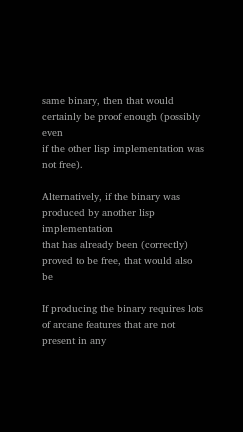same binary, then that would certainly be proof enough (possibly even
if the other lisp implementation was not free).

Alternatively, if the binary was produced by another lisp implementation
that has already been (correctly) proved to be free, that would also be

If producing the binary requires lots of arcane features that are not
present in any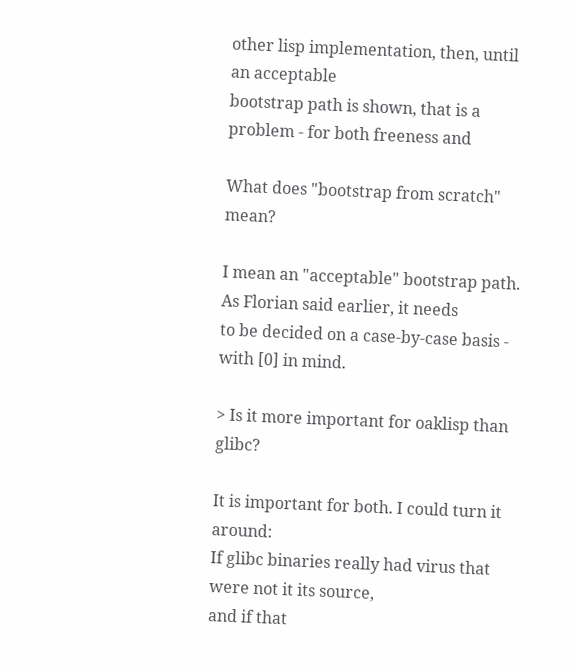other lisp implementation, then, until an acceptable
bootstrap path is shown, that is a problem - for both freeness and

What does "bootstrap from scratch" mean?

I mean an "acceptable" bootstrap path. As Florian said earlier, it needs
to be decided on a case-by-case basis - with [0] in mind.

> Is it more important for oaklisp than glibc?

It is important for both. I could turn it around:
If glibc binaries really had virus that were not it its source,
and if that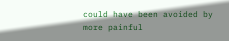could have been avoided by more painful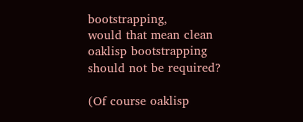bootstrapping,
would that mean clean oaklisp bootstrapping should not be required?

(Of course oaklisp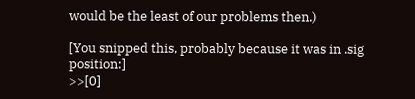would be the least of our problems then.)

[You snipped this, probably because it was in .sig position:]
>>[0]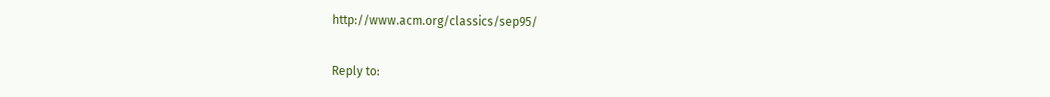http://www.acm.org/classics/sep95/


Reply to: